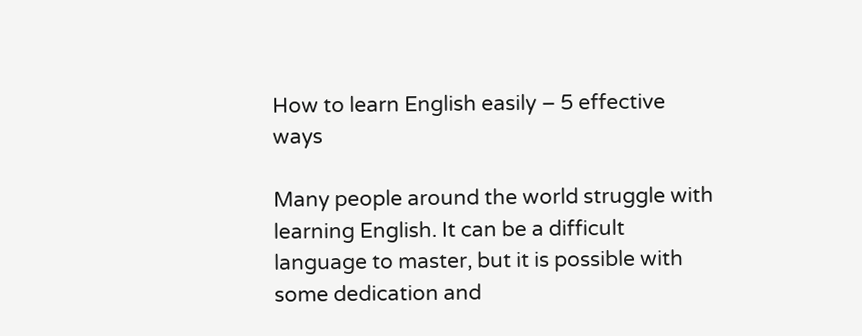How to learn English easily – 5 effective ways

Many people around the world struggle with learning English. It can be a difficult language to master, but it is possible with some dedication and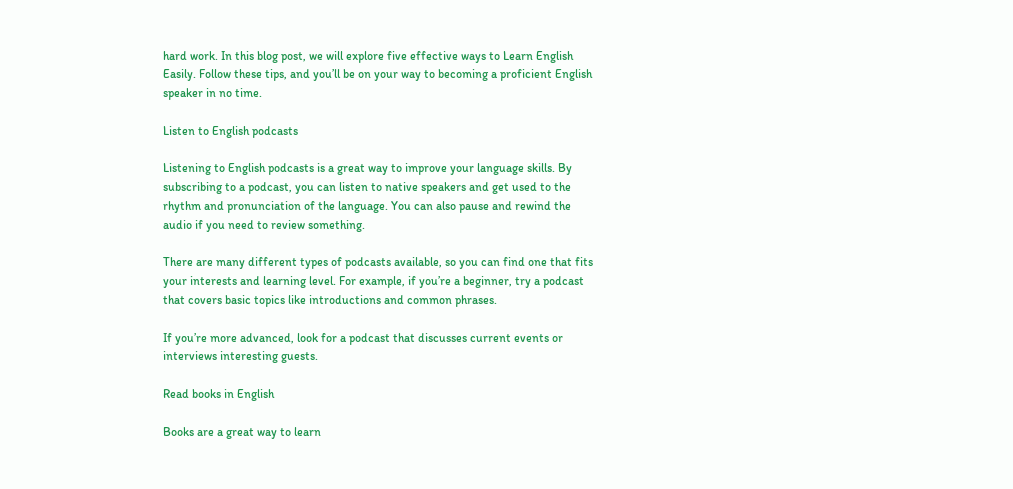hard work. In this blog post, we will explore five effective ways to Learn English Easily. Follow these tips, and you’ll be on your way to becoming a proficient English speaker in no time.

Listen to English podcasts

Listening to English podcasts is a great way to improve your language skills. By subscribing to a podcast, you can listen to native speakers and get used to the rhythm and pronunciation of the language. You can also pause and rewind the audio if you need to review something.

There are many different types of podcasts available, so you can find one that fits your interests and learning level. For example, if you’re a beginner, try a podcast that covers basic topics like introductions and common phrases.

If you’re more advanced, look for a podcast that discusses current events or interviews interesting guests.

Read books in English

Books are a great way to learn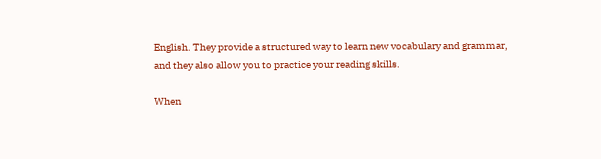English. They provide a structured way to learn new vocabulary and grammar, and they also allow you to practice your reading skills.

When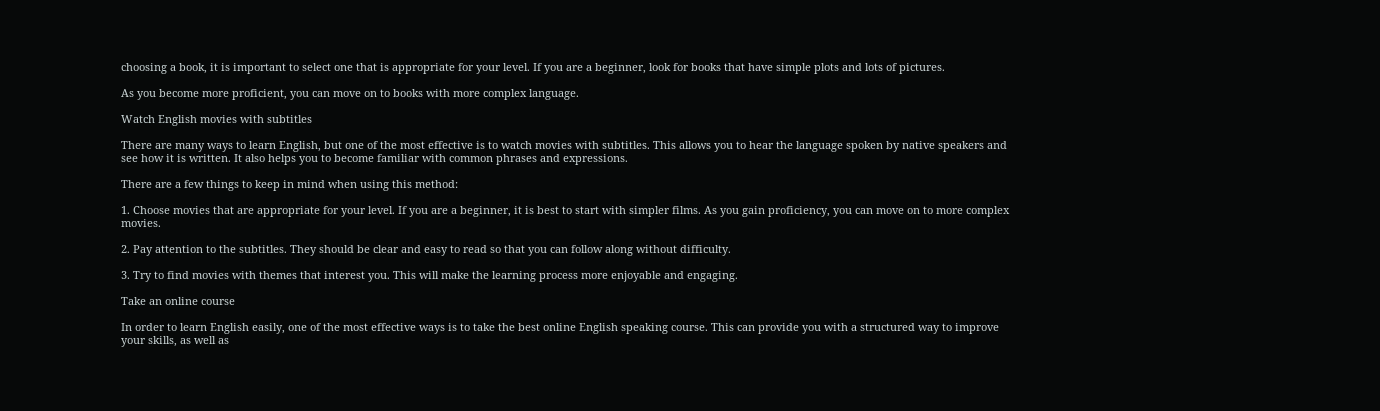choosing a book, it is important to select one that is appropriate for your level. If you are a beginner, look for books that have simple plots and lots of pictures.

As you become more proficient, you can move on to books with more complex language.

Watch English movies with subtitles

There are many ways to learn English, but one of the most effective is to watch movies with subtitles. This allows you to hear the language spoken by native speakers and see how it is written. It also helps you to become familiar with common phrases and expressions.

There are a few things to keep in mind when using this method:

1. Choose movies that are appropriate for your level. If you are a beginner, it is best to start with simpler films. As you gain proficiency, you can move on to more complex movies.

2. Pay attention to the subtitles. They should be clear and easy to read so that you can follow along without difficulty.

3. Try to find movies with themes that interest you. This will make the learning process more enjoyable and engaging.

Take an online course

In order to learn English easily, one of the most effective ways is to take the best online English speaking course. This can provide you with a structured way to improve your skills, as well as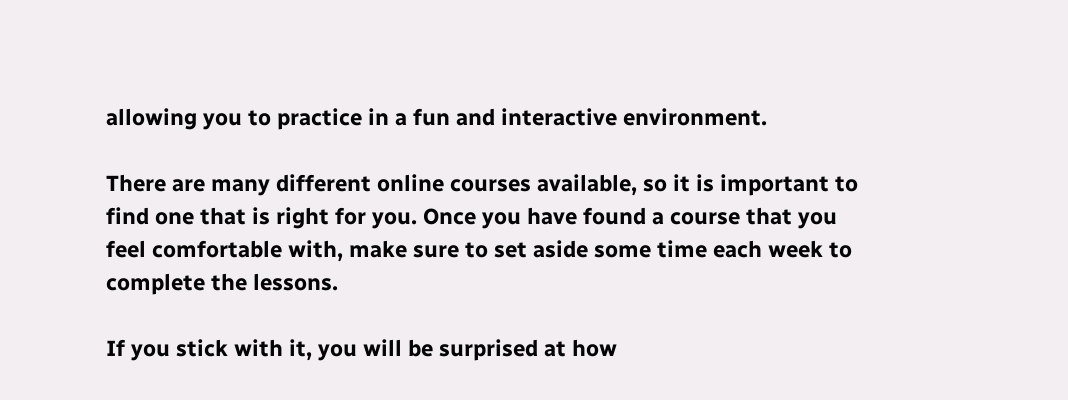allowing you to practice in a fun and interactive environment.

There are many different online courses available, so it is important to find one that is right for you. Once you have found a course that you feel comfortable with, make sure to set aside some time each week to complete the lessons.

If you stick with it, you will be surprised at how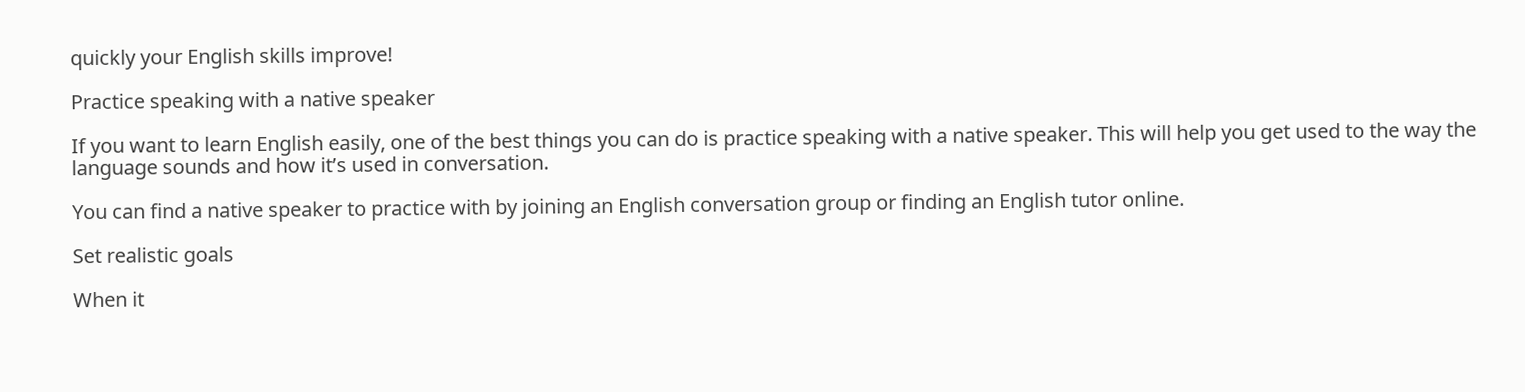quickly your English skills improve!

Practice speaking with a native speaker

If you want to learn English easily, one of the best things you can do is practice speaking with a native speaker. This will help you get used to the way the language sounds and how it’s used in conversation.

You can find a native speaker to practice with by joining an English conversation group or finding an English tutor online.

Set realistic goals

When it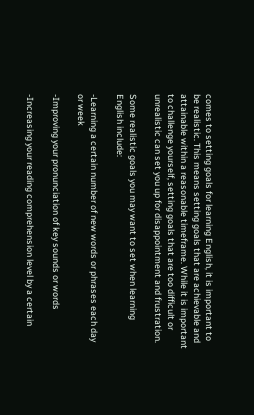comes to setting goals for learning English, it is important to be realistic. This means setting goals that are achievable and attainable within a reasonable timeframe. While it is important to challenge yourself, setting goals that are too difficult or unrealistic can set you up for disappointment and frustration.

Some realistic goals you may want to set when learning English include:

-Learning a certain number of new words or phrases each day or week

-Improving your pronunciation of key sounds or words

-Increasing your reading comprehension level by a certain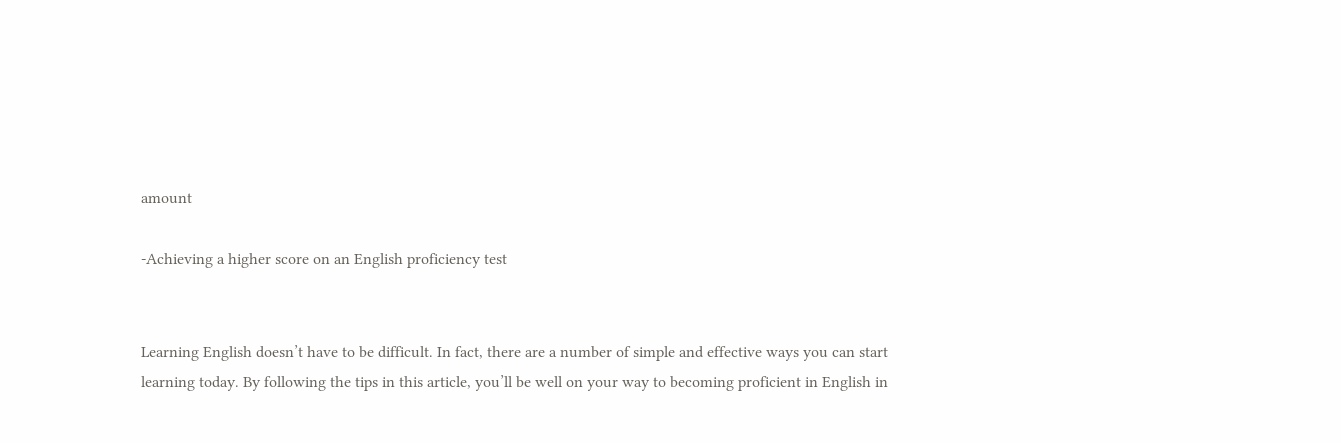amount

-Achieving a higher score on an English proficiency test


Learning English doesn’t have to be difficult. In fact, there are a number of simple and effective ways you can start learning today. By following the tips in this article, you’ll be well on your way to becoming proficient in English in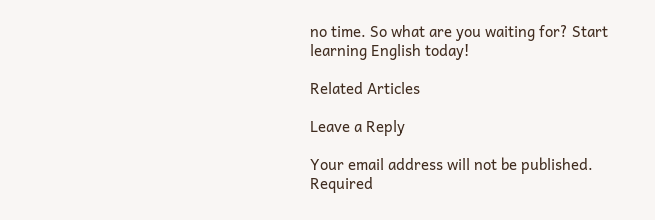no time. So what are you waiting for? Start learning English today!

Related Articles

Leave a Reply

Your email address will not be published. Required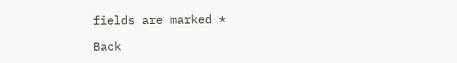fields are marked *

Back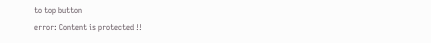to top button
error: Content is protected !!